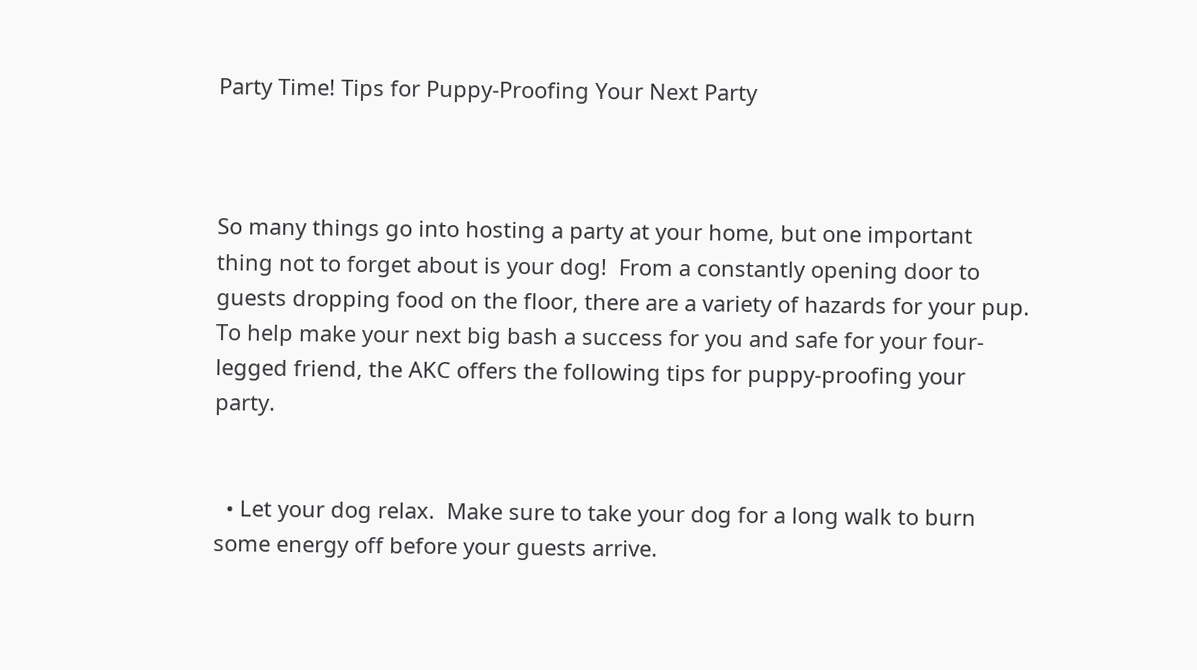Party Time! Tips for Puppy-Proofing Your Next Party



So many things go into hosting a party at your home, but one important thing not to forget about is your dog!  From a constantly opening door to guests dropping food on the floor, there are a variety of hazards for your pup.  To help make your next big bash a success for you and safe for your four-legged friend, the AKC offers the following tips for puppy-proofing your party.


  • Let your dog relax.  Make sure to take your dog for a long walk to burn some energy off before your guests arrive.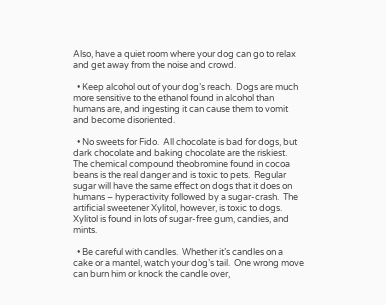Also, have a quiet room where your dog can go to relax and get away from the noise and crowd.

  • Keep alcohol out of your dog’s reach.  Dogs are much more sensitive to the ethanol found in alcohol than humans are, and ingesting it can cause them to vomit and become disoriented.

  • No sweets for Fido.  All chocolate is bad for dogs, but dark chocolate and baking chocolate are the riskiest.  The chemical compound theobromine found in cocoa beans is the real danger and is toxic to pets.  Regular sugar will have the same effect on dogs that it does on humans – hyperactivity followed by a sugar-crash.  The artificial sweetener Xylitol, however, is toxic to dogs.  Xylitol is found in lots of sugar-free gum, candies, and mints.

  • Be careful with candles.  Whether it’s candles on a cake or a mantel, watch your dog’s tail.  One wrong move can burn him or knock the candle over,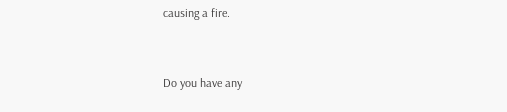causing a fire.


Do you have any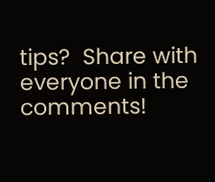tips?  Share with everyone in the comments!